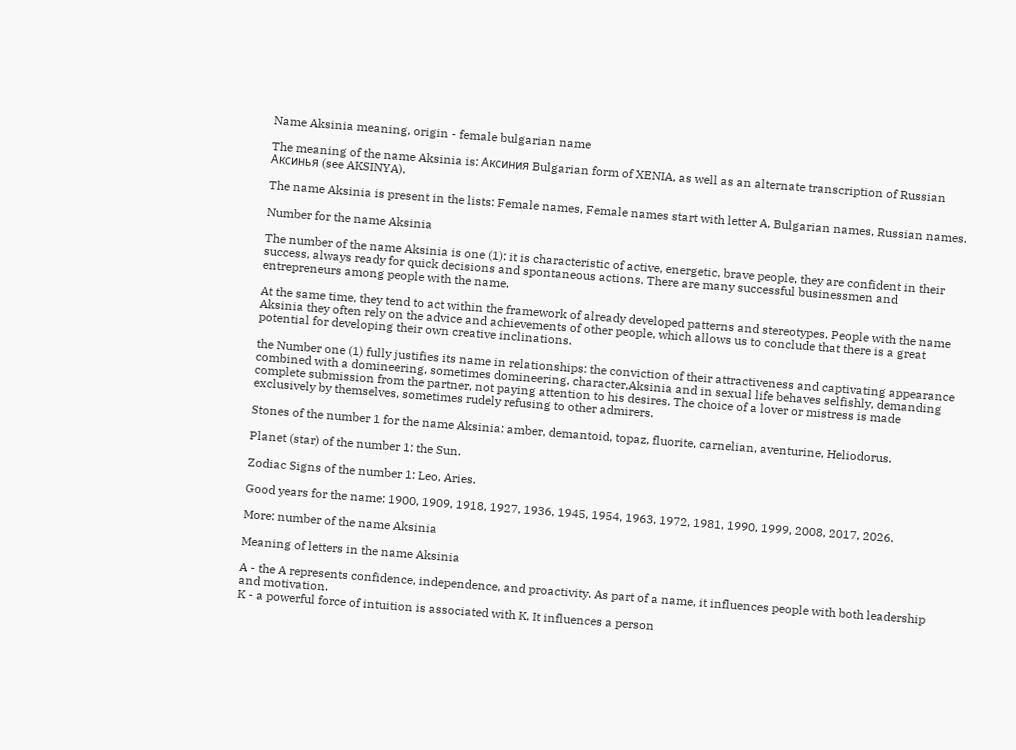Name Aksinia meaning, origin - female bulgarian name

The meaning of the name Aksinia is: Аксиния Bulgarian form of XENIA, as well as an alternate transcription of Russian Аксинья (see AKSINYA).

The name Aksinia is present in the lists: Female names, Female names start with letter A, Bulgarian names, Russian names.

Number for the name Aksinia

The number of the name Aksinia is one (1): it is characteristic of active, energetic, brave people, they are confident in their success, always ready for quick decisions and spontaneous actions. There are many successful businessmen and entrepreneurs among people with the name.

At the same time, they tend to act within the framework of already developed patterns and stereotypes. People with the name Aksinia they often rely on the advice and achievements of other people, which allows us to conclude that there is a great potential for developing their own creative inclinations.

the Number one (1) fully justifies its name in relationships: the conviction of their attractiveness and captivating appearance combined with a domineering, sometimes domineering, character,Aksinia and in sexual life behaves selfishly, demanding complete submission from the partner, not paying attention to his desires. The choice of a lover or mistress is made exclusively by themselves, sometimes rudely refusing to other admirers.

Stones of the number 1 for the name Aksinia: amber, demantoid, topaz, fluorite, carnelian, aventurine, Heliodorus.

Planet (star) of the number 1: the Sun.

Zodiac Signs of the number 1: Leo, Aries.

Good years for the name: 1900, 1909, 1918, 1927, 1936, 1945, 1954, 1963, 1972, 1981, 1990, 1999, 2008, 2017, 2026.

More: number of the name Aksinia

Meaning of letters in the name Aksinia

A - the A represents confidence, independence, and proactivity. As part of a name, it influences people with both leadership and motivation.
K - a powerful force of intuition is associated with K. It influences a person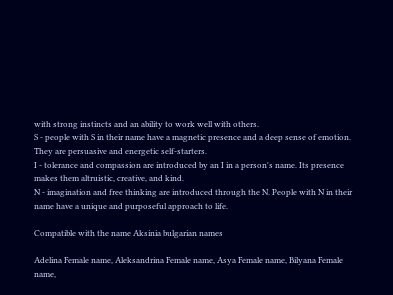with strong instincts and an ability to work well with others.
S - people with S in their name have a magnetic presence and a deep sense of emotion. They are persuasive and energetic self-starters.
I - tolerance and compassion are introduced by an I in a person's name. Its presence makes them altruistic, creative, and kind.
N - imagination and free thinking are introduced through the N. People with N in their name have a unique and purposeful approach to life.

Compatible with the name Aksinia bulgarian names

Adelina Female name, Aleksandrina Female name, Asya Female name, Bilyana Female name,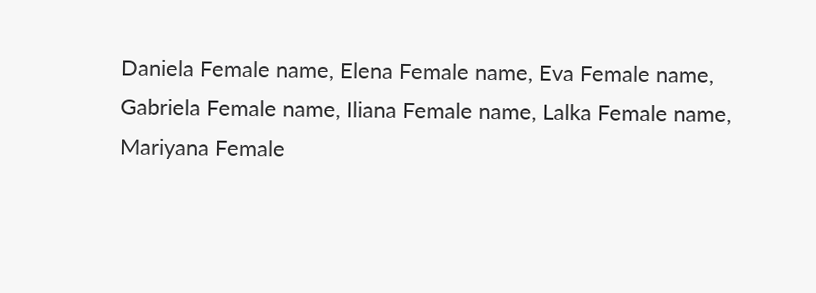Daniela Female name, Elena Female name, Eva Female name, Gabriela Female name, Iliana Female name, Lalka Female name, Mariyana Female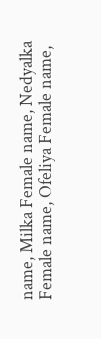name, Milka Female name, Nedyalka Female name, Ofeliya Female name,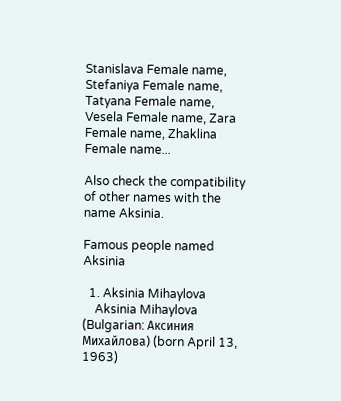Stanislava Female name, Stefaniya Female name, Tatyana Female name, Vesela Female name, Zara Female name, Zhaklina Female name...

Also check the compatibility of other names with the name Aksinia.

Famous people named Aksinia

  1. Aksinia Mihaylova
    Aksinia Mihaylova (Bulgarian: Аксиния Михайлова) (born April 13, 1963)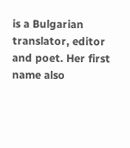is a Bulgarian translator, editor and poet. Her first name also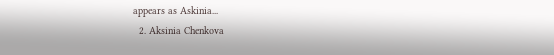appears as Askinia...
  2. Aksinia Chenkova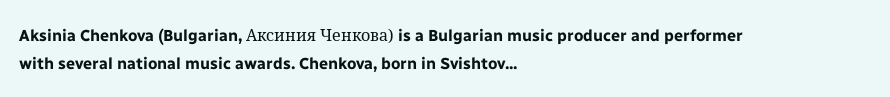Aksinia Chenkova (Bulgarian, Аксиния Ченкова) is a Bulgarian music producer and performer with several national music awards. Chenkova, born in Svishtov...